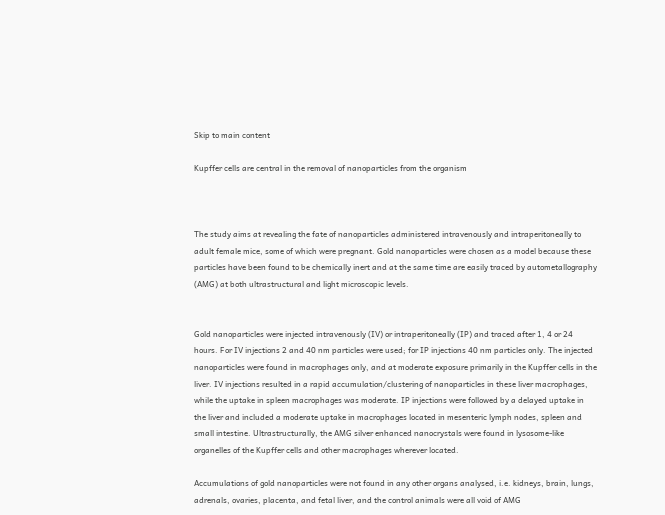Skip to main content

Kupffer cells are central in the removal of nanoparticles from the organism



The study aims at revealing the fate of nanoparticles administered intravenously and intraperitoneally to adult female mice, some of which were pregnant. Gold nanoparticles were chosen as a model because these particles have been found to be chemically inert and at the same time are easily traced by autometallography (AMG) at both ultrastructural and light microscopic levels.


Gold nanoparticles were injected intravenously (IV) or intraperitoneally (IP) and traced after 1, 4 or 24 hours. For IV injections 2 and 40 nm particles were used; for IP injections 40 nm particles only. The injected nanoparticles were found in macrophages only, and at moderate exposure primarily in the Kupffer cells in the liver. IV injections resulted in a rapid accumulation/clustering of nanoparticles in these liver macrophages, while the uptake in spleen macrophages was moderate. IP injections were followed by a delayed uptake in the liver and included a moderate uptake in macrophages located in mesenteric lymph nodes, spleen and small intestine. Ultrastructurally, the AMG silver enhanced nanocrystals were found in lysosome-like organelles of the Kupffer cells and other macrophages wherever located.

Accumulations of gold nanoparticles were not found in any other organs analysed, i.e. kidneys, brain, lungs, adrenals, ovaries, placenta, and fetal liver, and the control animals were all void of AMG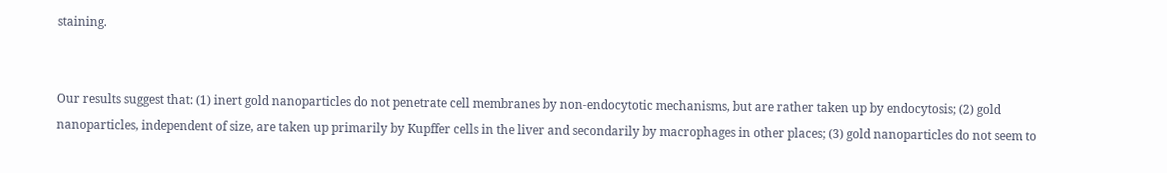staining.


Our results suggest that: (1) inert gold nanoparticles do not penetrate cell membranes by non-endocytotic mechanisms, but are rather taken up by endocytosis; (2) gold nanoparticles, independent of size, are taken up primarily by Kupffer cells in the liver and secondarily by macrophages in other places; (3) gold nanoparticles do not seem to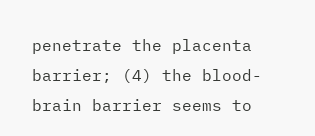penetrate the placenta barrier; (4) the blood-brain barrier seems to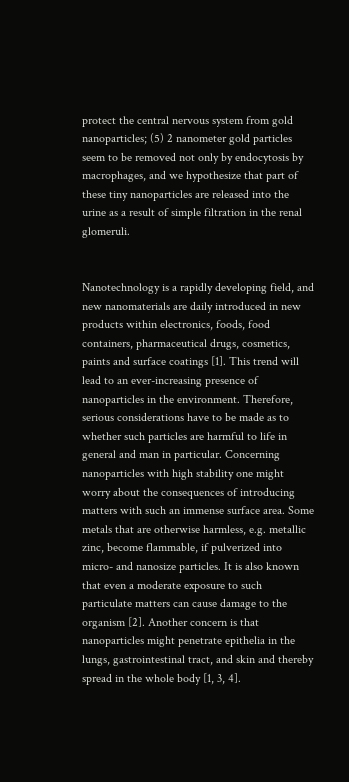protect the central nervous system from gold nanoparticles; (5) 2 nanometer gold particles seem to be removed not only by endocytosis by macrophages, and we hypothesize that part of these tiny nanoparticles are released into the urine as a result of simple filtration in the renal glomeruli.


Nanotechnology is a rapidly developing field, and new nanomaterials are daily introduced in new products within electronics, foods, food containers, pharmaceutical drugs, cosmetics, paints and surface coatings [1]. This trend will lead to an ever-increasing presence of nanoparticles in the environment. Therefore, serious considerations have to be made as to whether such particles are harmful to life in general and man in particular. Concerning nanoparticles with high stability one might worry about the consequences of introducing matters with such an immense surface area. Some metals that are otherwise harmless, e.g. metallic zinc, become flammable, if pulverized into micro- and nanosize particles. It is also known that even a moderate exposure to such particulate matters can cause damage to the organism [2]. Another concern is that nanoparticles might penetrate epithelia in the lungs, gastrointestinal tract, and skin and thereby spread in the whole body [1, 3, 4].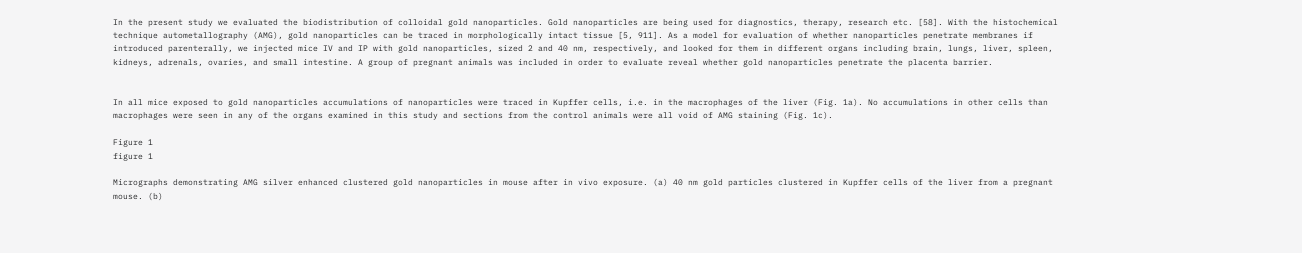In the present study we evaluated the biodistribution of colloidal gold nanoparticles. Gold nanoparticles are being used for diagnostics, therapy, research etc. [58]. With the histochemical technique autometallography (AMG), gold nanoparticles can be traced in morphologically intact tissue [5, 911]. As a model for evaluation of whether nanoparticles penetrate membranes if introduced parenterally, we injected mice IV and IP with gold nanoparticles, sized 2 and 40 nm, respectively, and looked for them in different organs including brain, lungs, liver, spleen, kidneys, adrenals, ovaries, and small intestine. A group of pregnant animals was included in order to evaluate reveal whether gold nanoparticles penetrate the placenta barrier.


In all mice exposed to gold nanoparticles accumulations of nanoparticles were traced in Kupffer cells, i.e. in the macrophages of the liver (Fig. 1a). No accumulations in other cells than macrophages were seen in any of the organs examined in this study and sections from the control animals were all void of AMG staining (Fig. 1c).

Figure 1
figure 1

Micrographs demonstrating AMG silver enhanced clustered gold nanoparticles in mouse after in vivo exposure. (a) 40 nm gold particles clustered in Kupffer cells of the liver from a pregnant mouse. (b)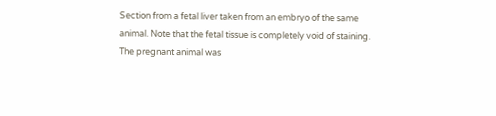Section from a fetal liver taken from an embryo of the same animal. Note that the fetal tissue is completely void of staining. The pregnant animal was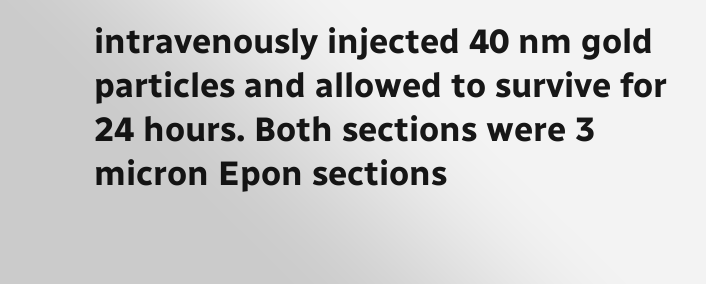intravenously injected 40 nm gold particles and allowed to survive for 24 hours. Both sections were 3 micron Epon sections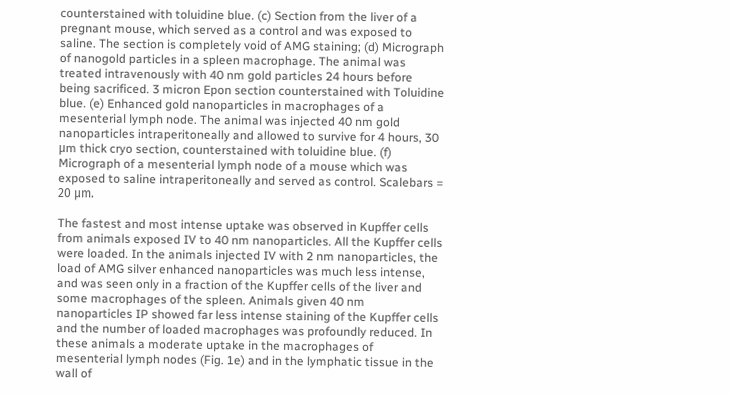counterstained with toluidine blue. (c) Section from the liver of a pregnant mouse, which served as a control and was exposed to saline. The section is completely void of AMG staining; (d) Micrograph of nanogold particles in a spleen macrophage. The animal was treated intravenously with 40 nm gold particles 24 hours before being sacrificed. 3 micron Epon section counterstained with Toluidine blue. (e) Enhanced gold nanoparticles in macrophages of a mesenterial lymph node. The animal was injected 40 nm gold nanoparticles intraperitoneally and allowed to survive for 4 hours, 30 μm thick cryo section, counterstained with toluidine blue. (f) Micrograph of a mesenterial lymph node of a mouse which was exposed to saline intraperitoneally and served as control. Scalebars = 20 μm.

The fastest and most intense uptake was observed in Kupffer cells from animals exposed IV to 40 nm nanoparticles. All the Kupffer cells were loaded. In the animals injected IV with 2 nm nanoparticles, the load of AMG silver enhanced nanoparticles was much less intense, and was seen only in a fraction of the Kupffer cells of the liver and some macrophages of the spleen. Animals given 40 nm nanoparticles IP showed far less intense staining of the Kupffer cells and the number of loaded macrophages was profoundly reduced. In these animals a moderate uptake in the macrophages of mesenterial lymph nodes (Fig. 1e) and in the lymphatic tissue in the wall of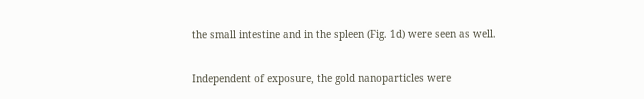the small intestine and in the spleen (Fig. 1d) were seen as well.

Independent of exposure, the gold nanoparticles were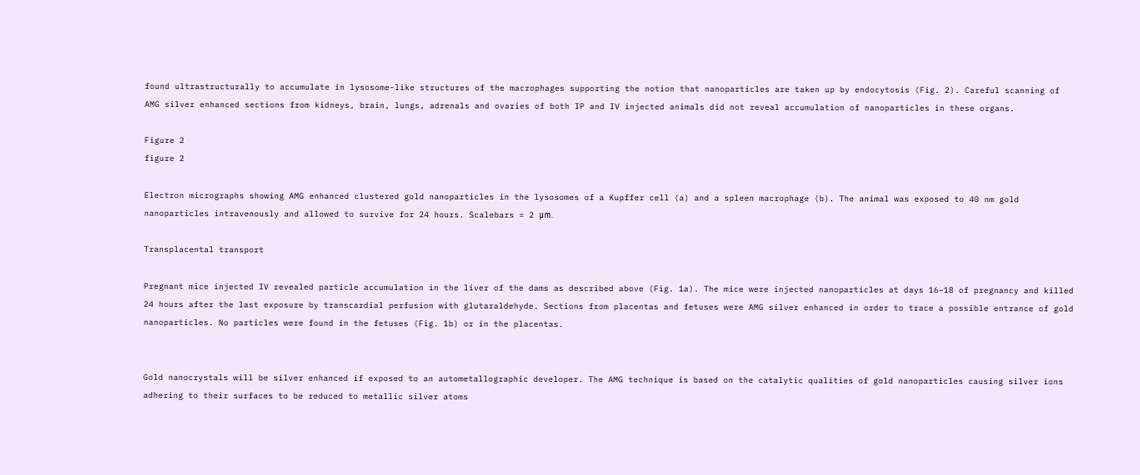found ultrastructurally to accumulate in lysosome-like structures of the macrophages supporting the notion that nanoparticles are taken up by endocytosis (Fig. 2). Careful scanning of AMG silver enhanced sections from kidneys, brain, lungs, adrenals and ovaries of both IP and IV injected animals did not reveal accumulation of nanoparticles in these organs.

Figure 2
figure 2

Electron micrographs showing AMG enhanced clustered gold nanoparticles in the lysosomes of a Kupffer cell (a) and a spleen macrophage (b). The animal was exposed to 40 nm gold nanoparticles intravenously and allowed to survive for 24 hours. Scalebars = 2 μm.

Transplacental transport

Pregnant mice injected IV revealed particle accumulation in the liver of the dams as described above (Fig. 1a). The mice were injected nanoparticles at days 16–18 of pregnancy and killed 24 hours after the last exposure by transcardial perfusion with glutaraldehyde. Sections from placentas and fetuses were AMG silver enhanced in order to trace a possible entrance of gold nanoparticles. No particles were found in the fetuses (Fig. 1b) or in the placentas.


Gold nanocrystals will be silver enhanced if exposed to an autometallographic developer. The AMG technique is based on the catalytic qualities of gold nanoparticles causing silver ions adhering to their surfaces to be reduced to metallic silver atoms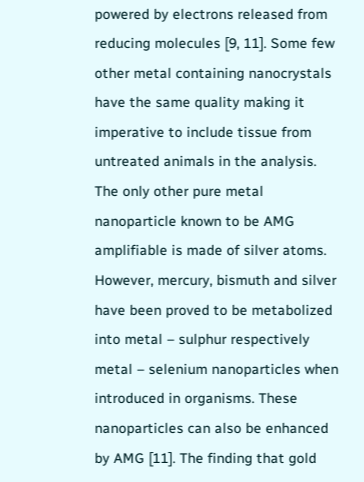powered by electrons released from reducing molecules [9, 11]. Some few other metal containing nanocrystals have the same quality making it imperative to include tissue from untreated animals in the analysis. The only other pure metal nanoparticle known to be AMG amplifiable is made of silver atoms. However, mercury, bismuth and silver have been proved to be metabolized into metal – sulphur respectively metal – selenium nanoparticles when introduced in organisms. These nanoparticles can also be enhanced by AMG [11]. The finding that gold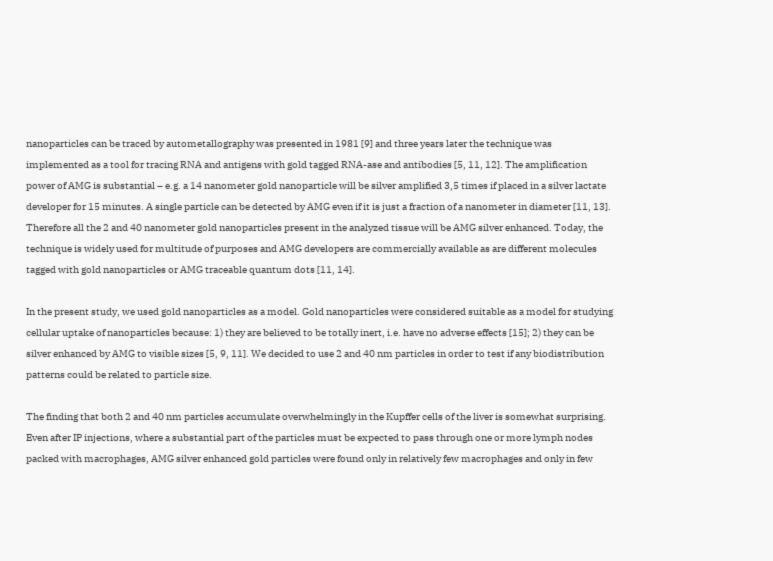nanoparticles can be traced by autometallography was presented in 1981 [9] and three years later the technique was implemented as a tool for tracing RNA and antigens with gold tagged RNA-ase and antibodies [5, 11, 12]. The amplification power of AMG is substantial – e.g. a 14 nanometer gold nanoparticle will be silver amplified 3,5 times if placed in a silver lactate developer for 15 minutes. A single particle can be detected by AMG even if it is just a fraction of a nanometer in diameter [11, 13]. Therefore all the 2 and 40 nanometer gold nanoparticles present in the analyzed tissue will be AMG silver enhanced. Today, the technique is widely used for multitude of purposes and AMG developers are commercially available as are different molecules tagged with gold nanoparticles or AMG traceable quantum dots [11, 14].

In the present study, we used gold nanoparticles as a model. Gold nanoparticles were considered suitable as a model for studying cellular uptake of nanoparticles because: 1) they are believed to be totally inert, i.e. have no adverse effects [15]; 2) they can be silver enhanced by AMG to visible sizes [5, 9, 11]. We decided to use 2 and 40 nm particles in order to test if any biodistribution patterns could be related to particle size.

The finding that both 2 and 40 nm particles accumulate overwhelmingly in the Kupffer cells of the liver is somewhat surprising. Even after IP injections, where a substantial part of the particles must be expected to pass through one or more lymph nodes packed with macrophages, AMG silver enhanced gold particles were found only in relatively few macrophages and only in few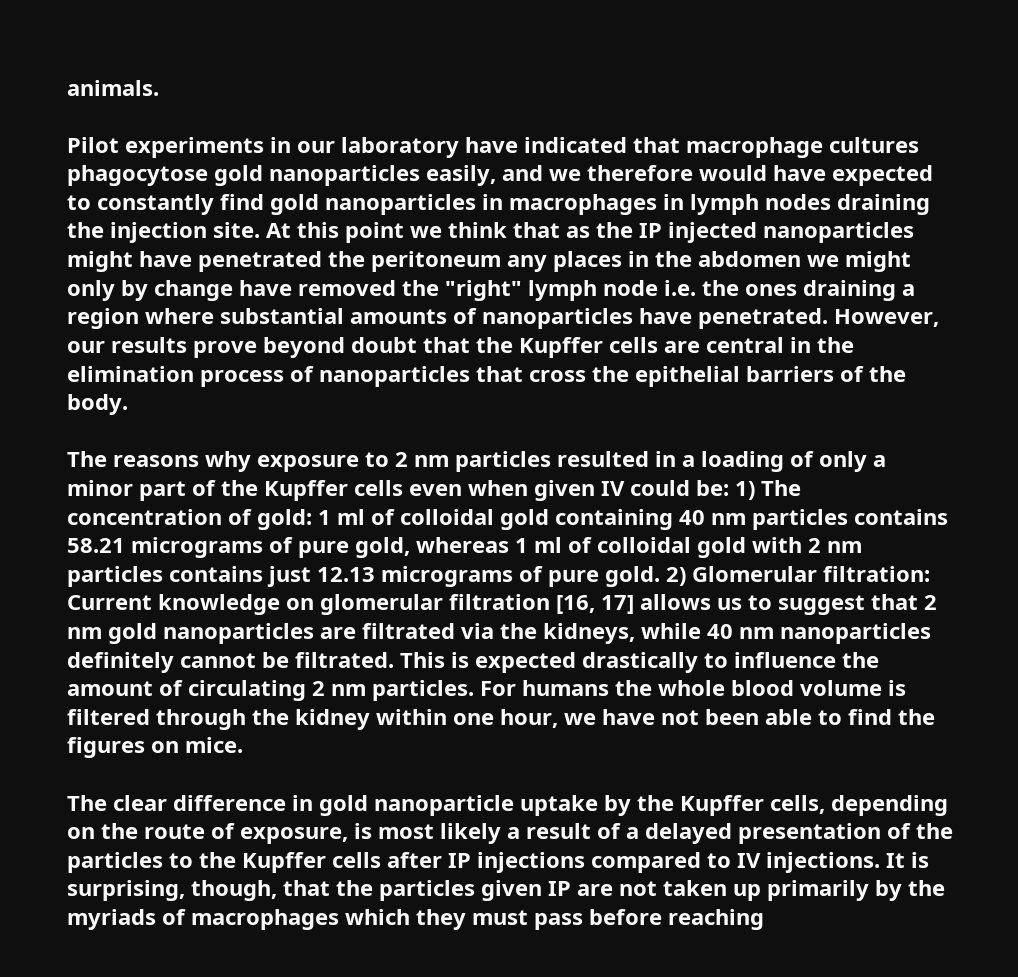animals.

Pilot experiments in our laboratory have indicated that macrophage cultures phagocytose gold nanoparticles easily, and we therefore would have expected to constantly find gold nanoparticles in macrophages in lymph nodes draining the injection site. At this point we think that as the IP injected nanoparticles might have penetrated the peritoneum any places in the abdomen we might only by change have removed the "right" lymph node i.e. the ones draining a region where substantial amounts of nanoparticles have penetrated. However, our results prove beyond doubt that the Kupffer cells are central in the elimination process of nanoparticles that cross the epithelial barriers of the body.

The reasons why exposure to 2 nm particles resulted in a loading of only a minor part of the Kupffer cells even when given IV could be: 1) The concentration of gold: 1 ml of colloidal gold containing 40 nm particles contains 58.21 micrograms of pure gold, whereas 1 ml of colloidal gold with 2 nm particles contains just 12.13 micrograms of pure gold. 2) Glomerular filtration: Current knowledge on glomerular filtration [16, 17] allows us to suggest that 2 nm gold nanoparticles are filtrated via the kidneys, while 40 nm nanoparticles definitely cannot be filtrated. This is expected drastically to influence the amount of circulating 2 nm particles. For humans the whole blood volume is filtered through the kidney within one hour, we have not been able to find the figures on mice.

The clear difference in gold nanoparticle uptake by the Kupffer cells, depending on the route of exposure, is most likely a result of a delayed presentation of the particles to the Kupffer cells after IP injections compared to IV injections. It is surprising, though, that the particles given IP are not taken up primarily by the myriads of macrophages which they must pass before reaching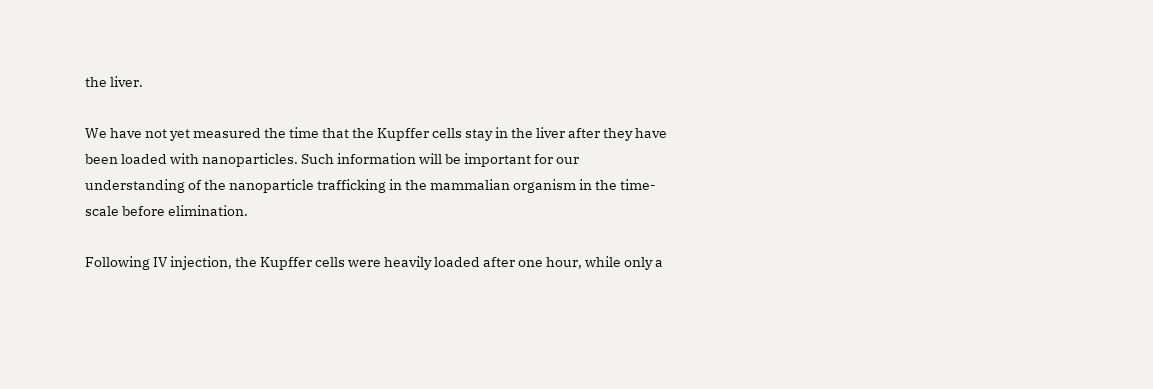the liver.

We have not yet measured the time that the Kupffer cells stay in the liver after they have been loaded with nanoparticles. Such information will be important for our understanding of the nanoparticle trafficking in the mammalian organism in the time-scale before elimination.

Following IV injection, the Kupffer cells were heavily loaded after one hour, while only a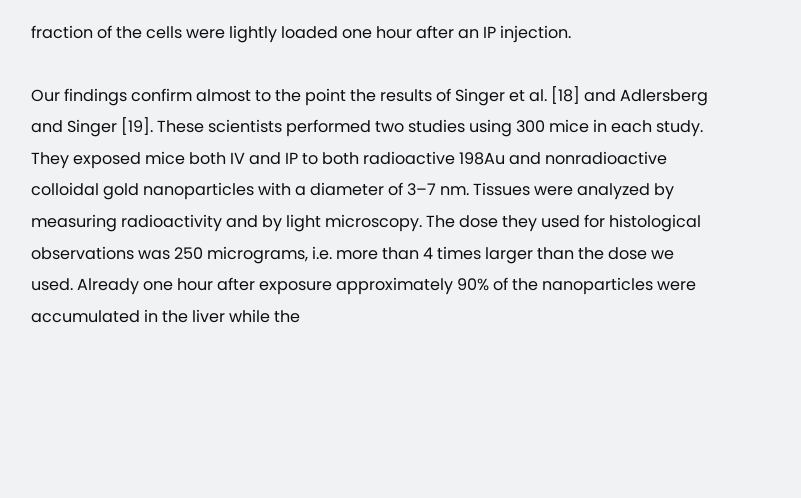fraction of the cells were lightly loaded one hour after an IP injection.

Our findings confirm almost to the point the results of Singer et al. [18] and Adlersberg and Singer [19]. These scientists performed two studies using 300 mice in each study. They exposed mice both IV and IP to both radioactive 198Au and nonradioactive colloidal gold nanoparticles with a diameter of 3–7 nm. Tissues were analyzed by measuring radioactivity and by light microscopy. The dose they used for histological observations was 250 micrograms, i.e. more than 4 times larger than the dose we used. Already one hour after exposure approximately 90% of the nanoparticles were accumulated in the liver while the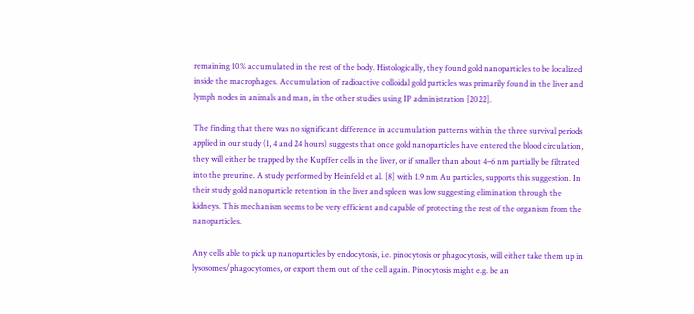remaining 10% accumulated in the rest of the body. Histologically, they found gold nanoparticles to be localized inside the macrophages. Accumulation of radioactive colloidal gold particles was primarily found in the liver and lymph nodes in animals and man, in the other studies using IP administration [2022].

The finding that there was no significant difference in accumulation patterns within the three survival periods applied in our study (1, 4 and 24 hours) suggests that once gold nanoparticles have entered the blood circulation, they will either be trapped by the Kupffer cells in the liver, or if smaller than about 4–6 nm partially be filtrated into the preurine. A study performed by Heinfeld et al. [8] with 1.9 nm Au particles, supports this suggestion. In their study gold nanoparticle retention in the liver and spleen was low suggesting elimination through the kidneys. This mechanism seems to be very efficient and capable of protecting the rest of the organism from the nanoparticles.

Any cells able to pick up nanoparticles by endocytosis, i.e. pinocytosis or phagocytosis, will either take them up in lysosomes/phagocytomes, or export them out of the cell again. Pinocytosis might e.g. be an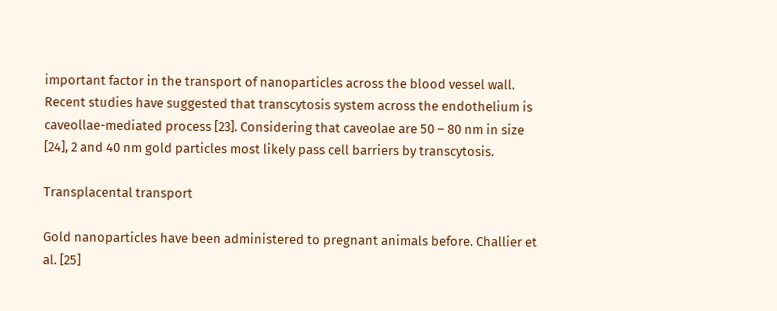important factor in the transport of nanoparticles across the blood vessel wall. Recent studies have suggested that transcytosis system across the endothelium is caveollae-mediated process [23]. Considering that caveolae are 50 – 80 nm in size [24], 2 and 40 nm gold particles most likely pass cell barriers by transcytosis.

Transplacental transport

Gold nanoparticles have been administered to pregnant animals before. Challier et al. [25]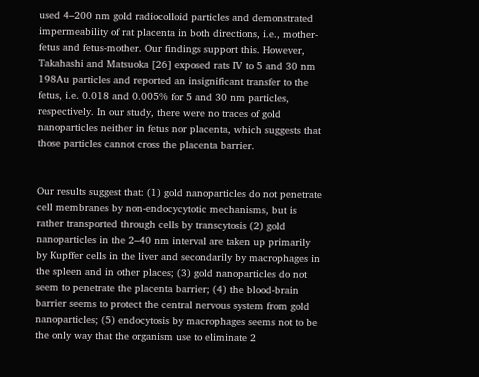used 4–200 nm gold radiocolloid particles and demonstrated impermeability of rat placenta in both directions, i.e., mother-fetus and fetus-mother. Our findings support this. However, Takahashi and Matsuoka [26] exposed rats IV to 5 and 30 nm 198Au particles and reported an insignificant transfer to the fetus, i.e. 0.018 and 0.005% for 5 and 30 nm particles, respectively. In our study, there were no traces of gold nanoparticles neither in fetus nor placenta, which suggests that those particles cannot cross the placenta barrier.


Our results suggest that: (1) gold nanoparticles do not penetrate cell membranes by non-endocycytotic mechanisms, but is rather transported through cells by transcytosis (2) gold nanoparticles in the 2–40 nm interval are taken up primarily by Kupffer cells in the liver and secondarily by macrophages in the spleen and in other places; (3) gold nanoparticles do not seem to penetrate the placenta barrier; (4) the blood-brain barrier seems to protect the central nervous system from gold nanoparticles; (5) endocytosis by macrophages seems not to be the only way that the organism use to eliminate 2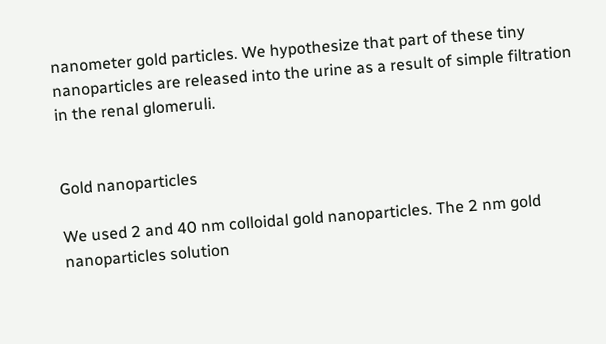nanometer gold particles. We hypothesize that part of these tiny nanoparticles are released into the urine as a result of simple filtration in the renal glomeruli.


Gold nanoparticles

We used 2 and 40 nm colloidal gold nanoparticles. The 2 nm gold nanoparticles solution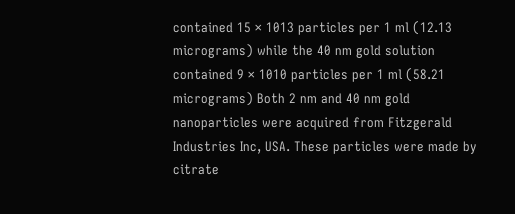contained 15 × 1013 particles per 1 ml (12.13 micrograms) while the 40 nm gold solution contained 9 × 1010 particles per 1 ml (58.21 micrograms) Both 2 nm and 40 nm gold nanoparticles were acquired from Fitzgerald Industries Inc, USA. These particles were made by citrate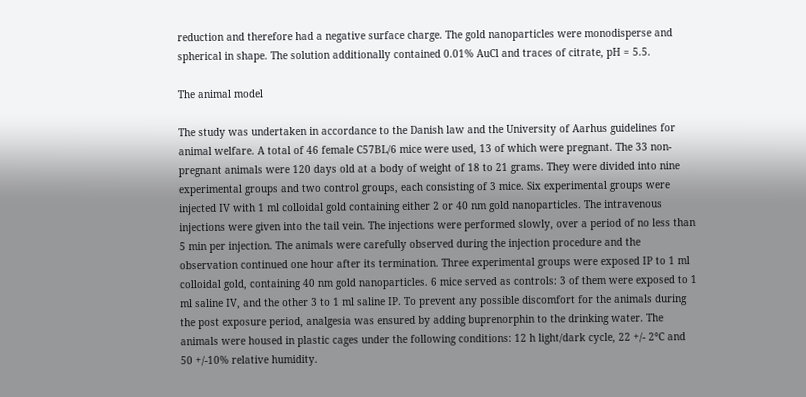reduction and therefore had a negative surface charge. The gold nanoparticles were monodisperse and spherical in shape. The solution additionally contained 0.01% AuCl and traces of citrate, pH = 5.5.

The animal model

The study was undertaken in accordance to the Danish law and the University of Aarhus guidelines for animal welfare. A total of 46 female C57BL/6 mice were used, 13 of which were pregnant. The 33 non-pregnant animals were 120 days old at a body of weight of 18 to 21 grams. They were divided into nine experimental groups and two control groups, each consisting of 3 mice. Six experimental groups were injected IV with 1 ml colloidal gold containing either 2 or 40 nm gold nanoparticles. The intravenous injections were given into the tail vein. The injections were performed slowly, over a period of no less than 5 min per injection. The animals were carefully observed during the injection procedure and the observation continued one hour after its termination. Three experimental groups were exposed IP to 1 ml colloidal gold, containing 40 nm gold nanoparticles. 6 mice served as controls: 3 of them were exposed to 1 ml saline IV, and the other 3 to 1 ml saline IP. To prevent any possible discomfort for the animals during the post exposure period, analgesia was ensured by adding buprenorphin to the drinking water. The animals were housed in plastic cages under the following conditions: 12 h light/dark cycle, 22 +/- 2°C and 50 +/-10% relative humidity.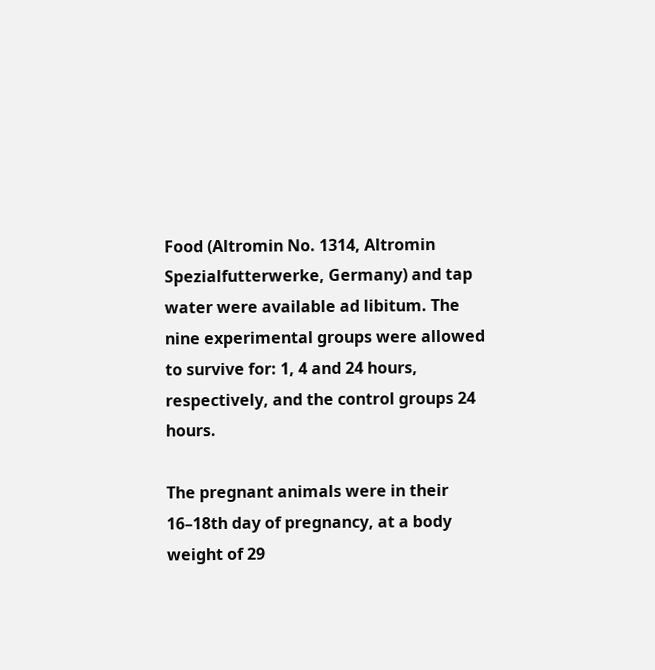Food (Altromin No. 1314, Altromin Spezialfutterwerke, Germany) and tap water were available ad libitum. The nine experimental groups were allowed to survive for: 1, 4 and 24 hours, respectively, and the control groups 24 hours.

The pregnant animals were in their 16–18th day of pregnancy, at a body weight of 29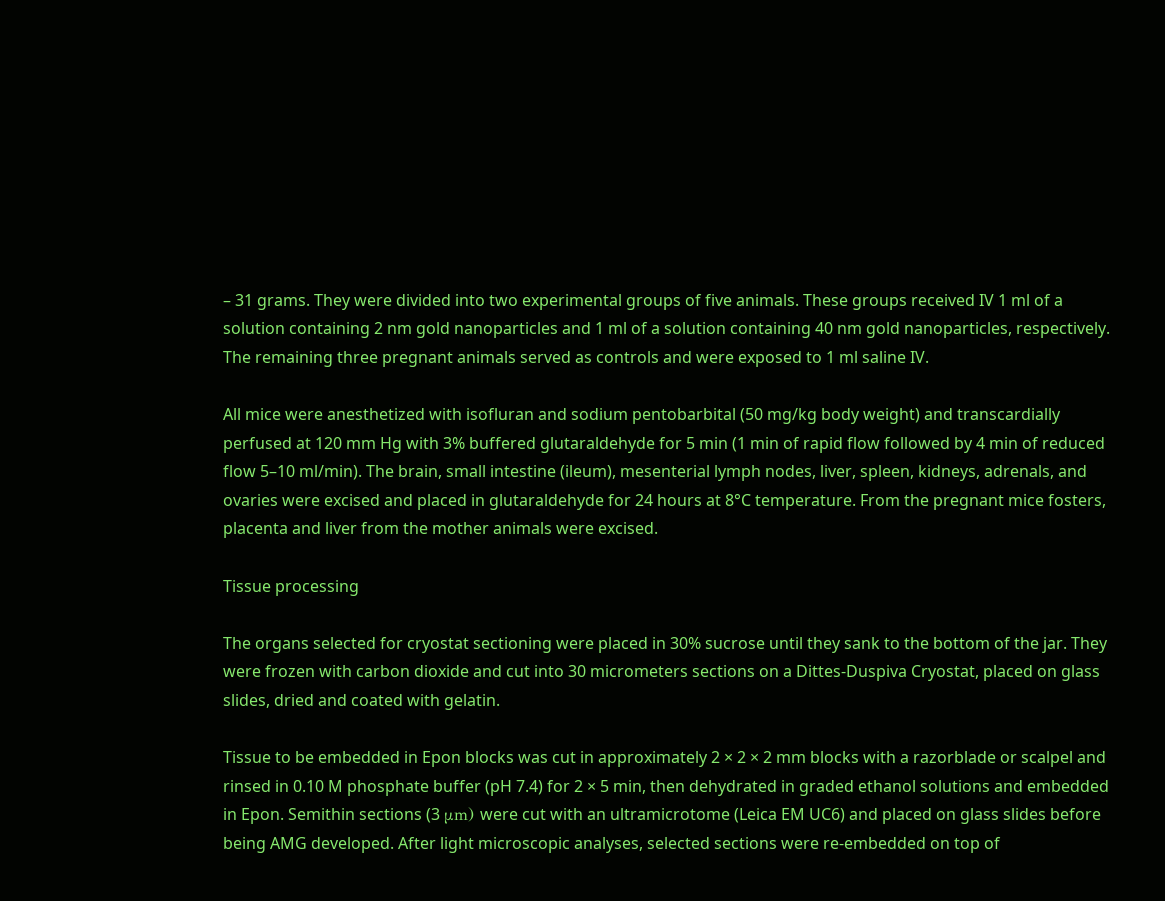– 31 grams. They were divided into two experimental groups of five animals. These groups received IV 1 ml of a solution containing 2 nm gold nanoparticles and 1 ml of a solution containing 40 nm gold nanoparticles, respectively. The remaining three pregnant animals served as controls and were exposed to 1 ml saline IV.

All mice were anesthetized with isofluran and sodium pentobarbital (50 mg/kg body weight) and transcardially perfused at 120 mm Hg with 3% buffered glutaraldehyde for 5 min (1 min of rapid flow followed by 4 min of reduced flow 5–10 ml/min). The brain, small intestine (ileum), mesenterial lymph nodes, liver, spleen, kidneys, adrenals, and ovaries were excised and placed in glutaraldehyde for 24 hours at 8°C temperature. From the pregnant mice fosters, placenta and liver from the mother animals were excised.

Tissue processing

The organs selected for cryostat sectioning were placed in 30% sucrose until they sank to the bottom of the jar. They were frozen with carbon dioxide and cut into 30 micrometers sections on a Dittes-Duspiva Cryostat, placed on glass slides, dried and coated with gelatin.

Tissue to be embedded in Epon blocks was cut in approximately 2 × 2 × 2 mm blocks with a razorblade or scalpel and rinsed in 0.10 M phosphate buffer (pH 7.4) for 2 × 5 min, then dehydrated in graded ethanol solutions and embedded in Epon. Semithin sections (3 μm) were cut with an ultramicrotome (Leica EM UC6) and placed on glass slides before being AMG developed. After light microscopic analyses, selected sections were re-embedded on top of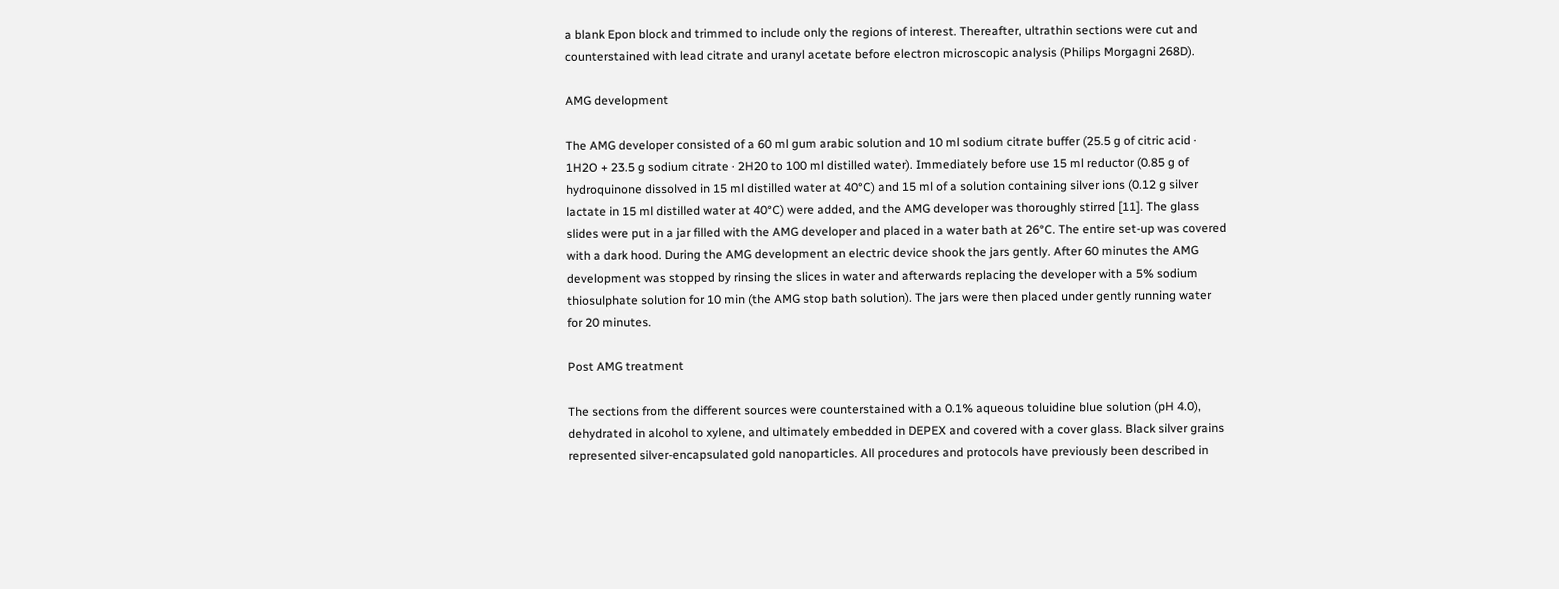a blank Epon block and trimmed to include only the regions of interest. Thereafter, ultrathin sections were cut and counterstained with lead citrate and uranyl acetate before electron microscopic analysis (Philips Morgagni 268D).

AMG development

The AMG developer consisted of a 60 ml gum arabic solution and 10 ml sodium citrate buffer (25.5 g of citric acid · 1H2O + 23.5 g sodium citrate · 2H20 to 100 ml distilled water). Immediately before use 15 ml reductor (0.85 g of hydroquinone dissolved in 15 ml distilled water at 40°C) and 15 ml of a solution containing silver ions (0.12 g silver lactate in 15 ml distilled water at 40°C) were added, and the AMG developer was thoroughly stirred [11]. The glass slides were put in a jar filled with the AMG developer and placed in a water bath at 26°C. The entire set-up was covered with a dark hood. During the AMG development an electric device shook the jars gently. After 60 minutes the AMG development was stopped by rinsing the slices in water and afterwards replacing the developer with a 5% sodium thiosulphate solution for 10 min (the AMG stop bath solution). The jars were then placed under gently running water for 20 minutes.

Post AMG treatment

The sections from the different sources were counterstained with a 0.1% aqueous toluidine blue solution (pH 4.0), dehydrated in alcohol to xylene, and ultimately embedded in DEPEX and covered with a cover glass. Black silver grains represented silver-encapsulated gold nanoparticles. All procedures and protocols have previously been described in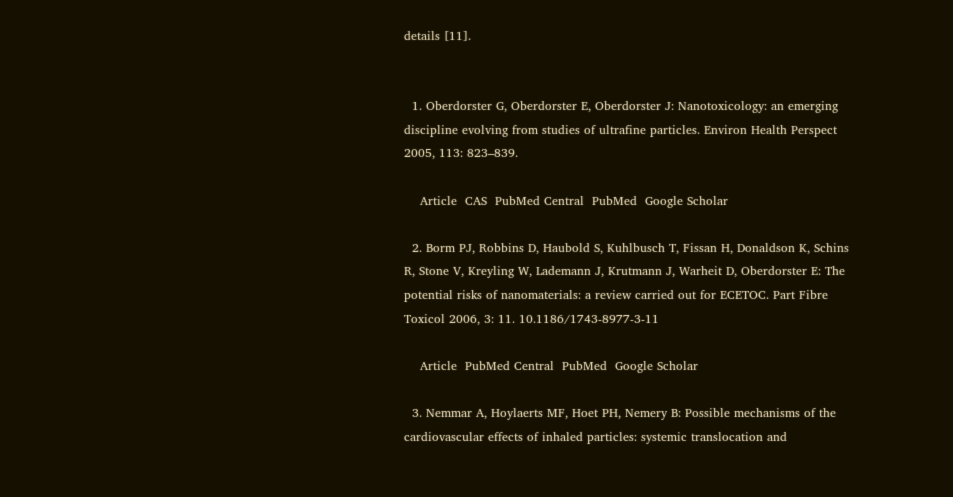details [11].


  1. Oberdorster G, Oberdorster E, Oberdorster J: Nanotoxicology: an emerging discipline evolving from studies of ultrafine particles. Environ Health Perspect 2005, 113: 823–839.

    Article  CAS  PubMed Central  PubMed  Google Scholar

  2. Borm PJ, Robbins D, Haubold S, Kuhlbusch T, Fissan H, Donaldson K, Schins R, Stone V, Kreyling W, Lademann J, Krutmann J, Warheit D, Oberdorster E: The potential risks of nanomaterials: a review carried out for ECETOC. Part Fibre Toxicol 2006, 3: 11. 10.1186/1743-8977-3-11

    Article  PubMed Central  PubMed  Google Scholar

  3. Nemmar A, Hoylaerts MF, Hoet PH, Nemery B: Possible mechanisms of the cardiovascular effects of inhaled particles: systemic translocation and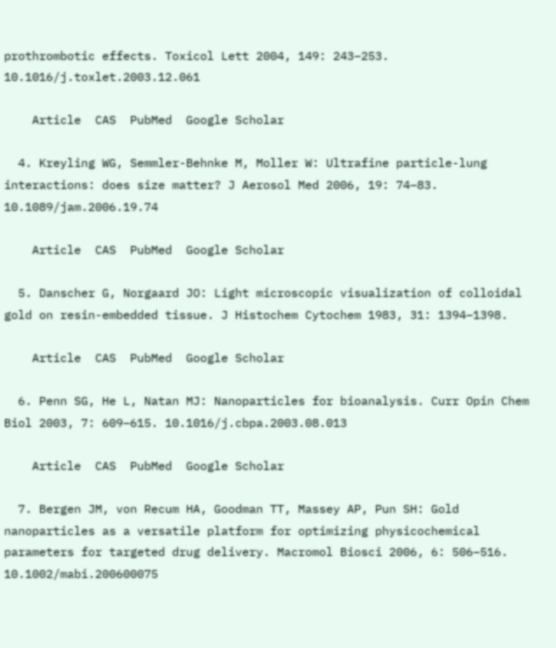prothrombotic effects. Toxicol Lett 2004, 149: 243–253. 10.1016/j.toxlet.2003.12.061

    Article  CAS  PubMed  Google Scholar

  4. Kreyling WG, Semmler-Behnke M, Moller W: Ultrafine particle-lung interactions: does size matter? J Aerosol Med 2006, 19: 74–83. 10.1089/jam.2006.19.74

    Article  CAS  PubMed  Google Scholar

  5. Danscher G, Norgaard JO: Light microscopic visualization of colloidal gold on resin-embedded tissue. J Histochem Cytochem 1983, 31: 1394–1398.

    Article  CAS  PubMed  Google Scholar

  6. Penn SG, He L, Natan MJ: Nanoparticles for bioanalysis. Curr Opin Chem Biol 2003, 7: 609–615. 10.1016/j.cbpa.2003.08.013

    Article  CAS  PubMed  Google Scholar

  7. Bergen JM, von Recum HA, Goodman TT, Massey AP, Pun SH: Gold nanoparticles as a versatile platform for optimizing physicochemical parameters for targeted drug delivery. Macromol Biosci 2006, 6: 506–516. 10.1002/mabi.200600075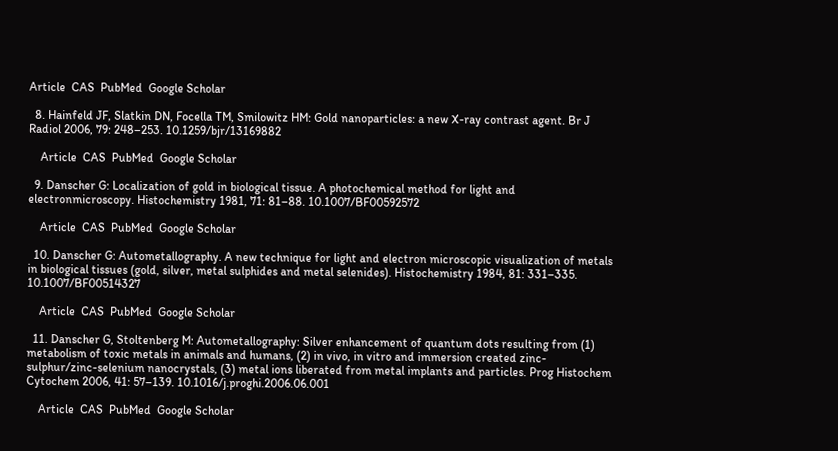Article  CAS  PubMed  Google Scholar

  8. Hainfeld JF, Slatkin DN, Focella TM, Smilowitz HM: Gold nanoparticles: a new X-ray contrast agent. Br J Radiol 2006, 79: 248–253. 10.1259/bjr/13169882

    Article  CAS  PubMed  Google Scholar

  9. Danscher G: Localization of gold in biological tissue. A photochemical method for light and electronmicroscopy. Histochemistry 1981, 71: 81–88. 10.1007/BF00592572

    Article  CAS  PubMed  Google Scholar

  10. Danscher G: Autometallography. A new technique for light and electron microscopic visualization of metals in biological tissues (gold, silver, metal sulphides and metal selenides). Histochemistry 1984, 81: 331–335. 10.1007/BF00514327

    Article  CAS  PubMed  Google Scholar

  11. Danscher G, Stoltenberg M: Autometallography: Silver enhancement of quantum dots resulting from (1) metabolism of toxic metals in animals and humans, (2) in vivo, in vitro and immersion created zinc-sulphur/zinc-selenium nanocrystals, (3) metal ions liberated from metal implants and particles. Prog Histochem Cytochem 2006, 41: 57–139. 10.1016/j.proghi.2006.06.001

    Article  CAS  PubMed  Google Scholar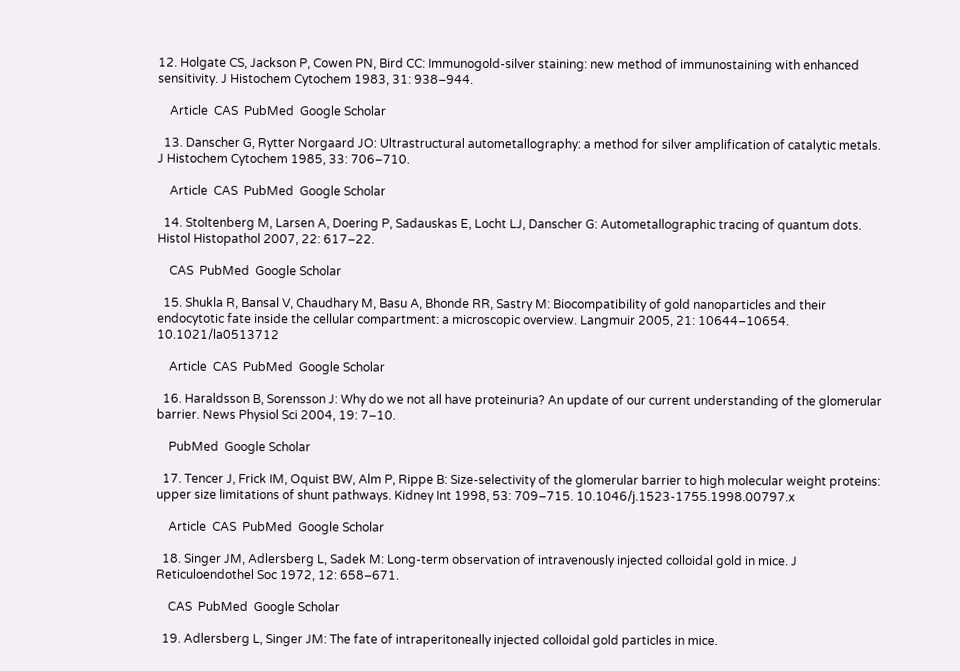12. Holgate CS, Jackson P, Cowen PN, Bird CC: Immunogold-silver staining: new method of immunostaining with enhanced sensitivity. J Histochem Cytochem 1983, 31: 938–944.

    Article  CAS  PubMed  Google Scholar

  13. Danscher G, Rytter Norgaard JO: Ultrastructural autometallography: a method for silver amplification of catalytic metals. J Histochem Cytochem 1985, 33: 706–710.

    Article  CAS  PubMed  Google Scholar

  14. Stoltenberg M, Larsen A, Doering P, Sadauskas E, Locht LJ, Danscher G: Autometallographic tracing of quantum dots. Histol Histopathol 2007, 22: 617–22.

    CAS  PubMed  Google Scholar

  15. Shukla R, Bansal V, Chaudhary M, Basu A, Bhonde RR, Sastry M: Biocompatibility of gold nanoparticles and their endocytotic fate inside the cellular compartment: a microscopic overview. Langmuir 2005, 21: 10644–10654. 10.1021/la0513712

    Article  CAS  PubMed  Google Scholar

  16. Haraldsson B, Sorensson J: Why do we not all have proteinuria? An update of our current understanding of the glomerular barrier. News Physiol Sci 2004, 19: 7–10.

    PubMed  Google Scholar

  17. Tencer J, Frick IM, Oquist BW, Alm P, Rippe B: Size-selectivity of the glomerular barrier to high molecular weight proteins: upper size limitations of shunt pathways. Kidney Int 1998, 53: 709–715. 10.1046/j.1523-1755.1998.00797.x

    Article  CAS  PubMed  Google Scholar

  18. Singer JM, Adlersberg L, Sadek M: Long-term observation of intravenously injected colloidal gold in mice. J Reticuloendothel Soc 1972, 12: 658–671.

    CAS  PubMed  Google Scholar

  19. Adlersberg L, Singer JM: The fate of intraperitoneally injected colloidal gold particles in mice.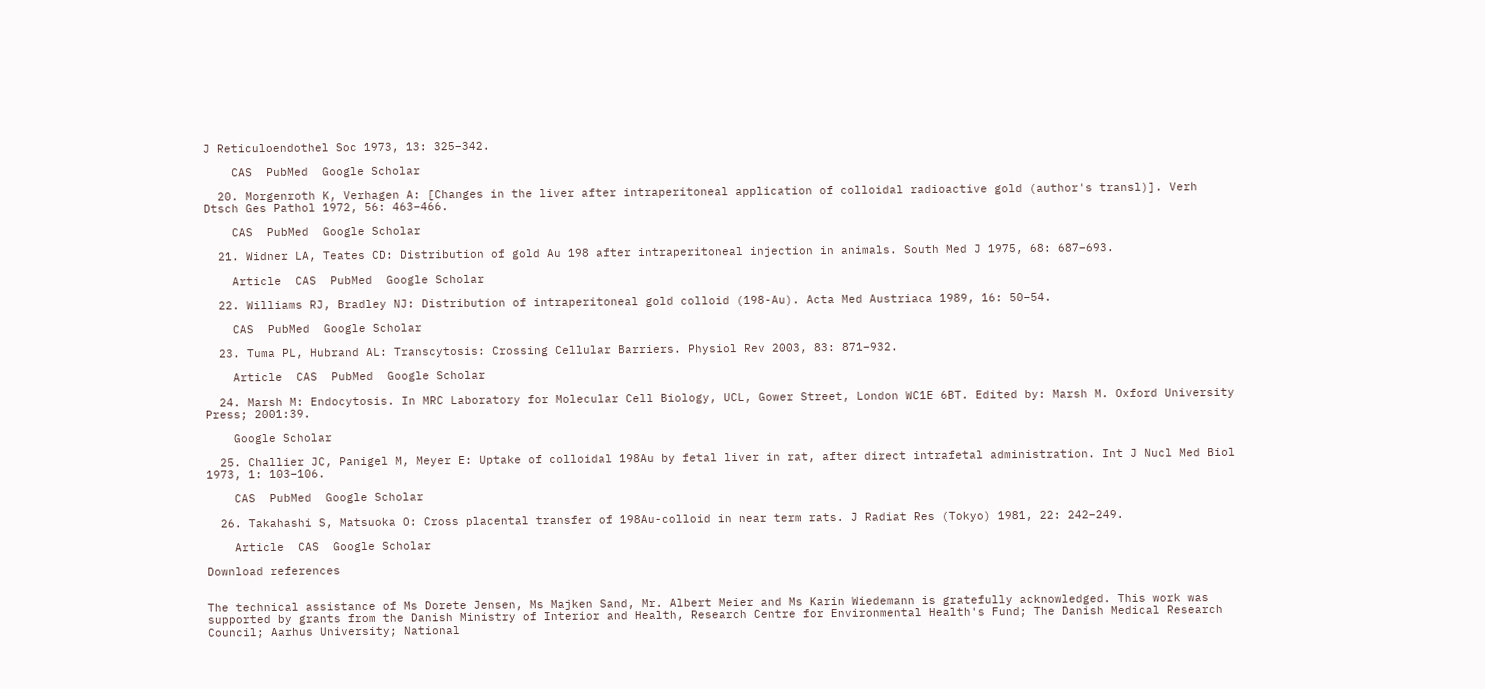J Reticuloendothel Soc 1973, 13: 325–342.

    CAS  PubMed  Google Scholar

  20. Morgenroth K, Verhagen A: [Changes in the liver after intraperitoneal application of colloidal radioactive gold (author's transl)]. Verh Dtsch Ges Pathol 1972, 56: 463–466.

    CAS  PubMed  Google Scholar

  21. Widner LA, Teates CD: Distribution of gold Au 198 after intraperitoneal injection in animals. South Med J 1975, 68: 687–693.

    Article  CAS  PubMed  Google Scholar

  22. Williams RJ, Bradley NJ: Distribution of intraperitoneal gold colloid (198-Au). Acta Med Austriaca 1989, 16: 50–54.

    CAS  PubMed  Google Scholar

  23. Tuma PL, Hubrand AL: Transcytosis: Crossing Cellular Barriers. Physiol Rev 2003, 83: 871–932.

    Article  CAS  PubMed  Google Scholar

  24. Marsh M: Endocytosis. In MRC Laboratory for Molecular Cell Biology, UCL, Gower Street, London WC1E 6BT. Edited by: Marsh M. Oxford University Press; 2001:39.

    Google Scholar

  25. Challier JC, Panigel M, Meyer E: Uptake of colloidal 198Au by fetal liver in rat, after direct intrafetal administration. Int J Nucl Med Biol 1973, 1: 103–106.

    CAS  PubMed  Google Scholar

  26. Takahashi S, Matsuoka O: Cross placental transfer of 198Au-colloid in near term rats. J Radiat Res (Tokyo) 1981, 22: 242–249.

    Article  CAS  Google Scholar

Download references


The technical assistance of Ms Dorete Jensen, Ms Majken Sand, Mr. Albert Meier and Ms Karin Wiedemann is gratefully acknowledged. This work was supported by grants from the Danish Ministry of Interior and Health, Research Centre for Environmental Health's Fund; The Danish Medical Research Council; Aarhus University; National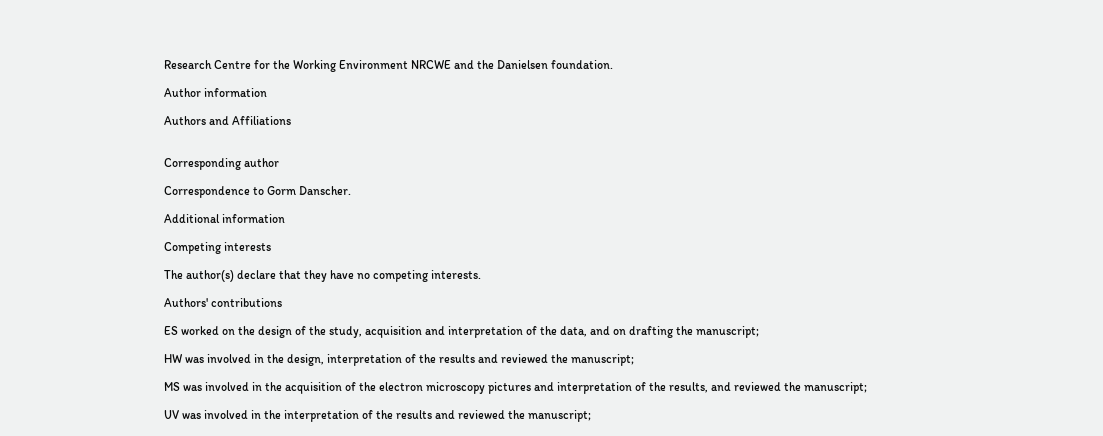Research Centre for the Working Environment NRCWE and the Danielsen foundation.

Author information

Authors and Affiliations


Corresponding author

Correspondence to Gorm Danscher.

Additional information

Competing interests

The author(s) declare that they have no competing interests.

Authors' contributions

ES worked on the design of the study, acquisition and interpretation of the data, and on drafting the manuscript;

HW was involved in the design, interpretation of the results and reviewed the manuscript;

MS was involved in the acquisition of the electron microscopy pictures and interpretation of the results, and reviewed the manuscript;

UV was involved in the interpretation of the results and reviewed the manuscript;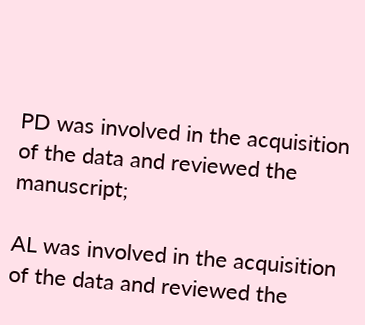PD was involved in the acquisition of the data and reviewed the manuscript;

AL was involved in the acquisition of the data and reviewed the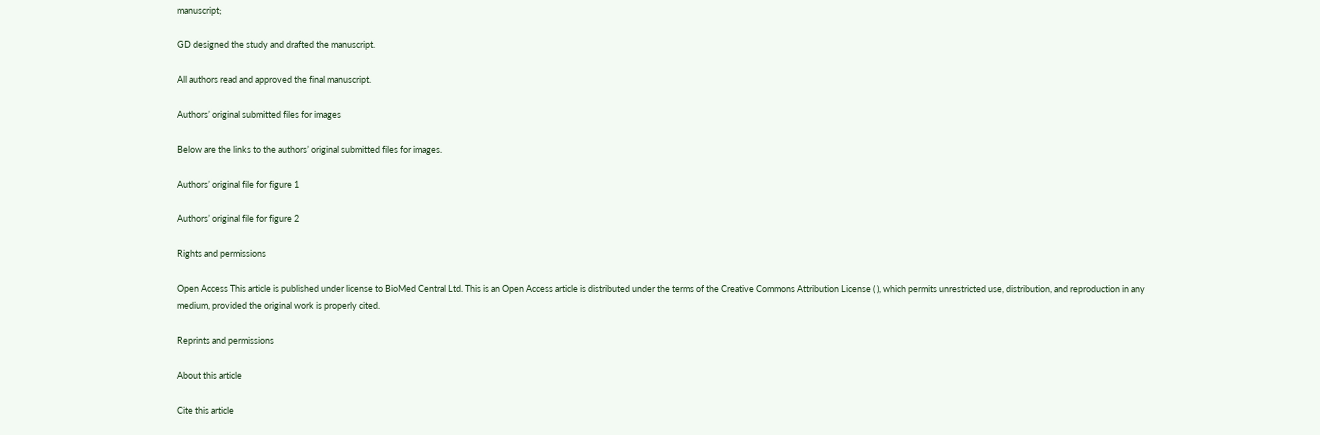manuscript;

GD designed the study and drafted the manuscript.

All authors read and approved the final manuscript.

Authors’ original submitted files for images

Below are the links to the authors’ original submitted files for images.

Authors’ original file for figure 1

Authors’ original file for figure 2

Rights and permissions

Open Access This article is published under license to BioMed Central Ltd. This is an Open Access article is distributed under the terms of the Creative Commons Attribution License ( ), which permits unrestricted use, distribution, and reproduction in any medium, provided the original work is properly cited.

Reprints and permissions

About this article

Cite this article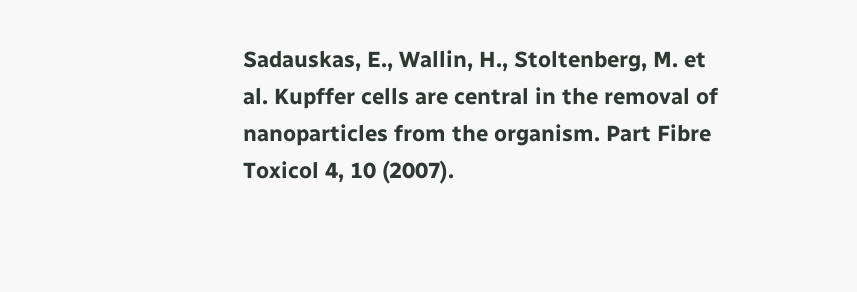Sadauskas, E., Wallin, H., Stoltenberg, M. et al. Kupffer cells are central in the removal of nanoparticles from the organism. Part Fibre Toxicol 4, 10 (2007).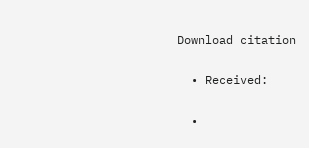Download citation

  • Received:

  •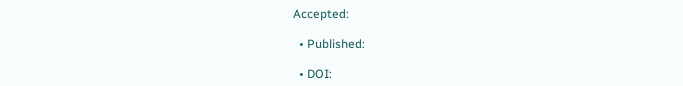Accepted:

  • Published:

  • DOI: